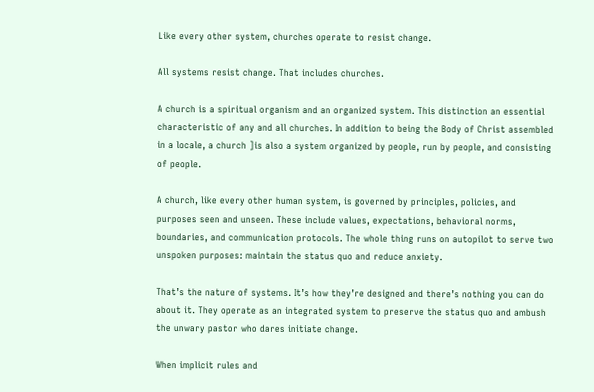Like every other system, churches operate to resist change.

All systems resist change. That includes churches.

A church is a spiritual organism and an organized system. This distinction an essential characteristic of any and all churches. In addition to being the Body of Christ assembled in a locale, a church ]is also a system organized by people, run by people, and consisting of people.

A church, like every other human system, is governed by principles, policies, and purposes seen and unseen. These include values, expectations, behavioral norms, boundaries, and communication protocols. The whole thing runs on autopilot to serve two unspoken purposes: maintain the status quo and reduce anxiety.

That’s the nature of systems. It’s how they’re designed and there’s nothing you can do about it. They operate as an integrated system to preserve the status quo and ambush the unwary pastor who dares initiate change.

When implicit rules and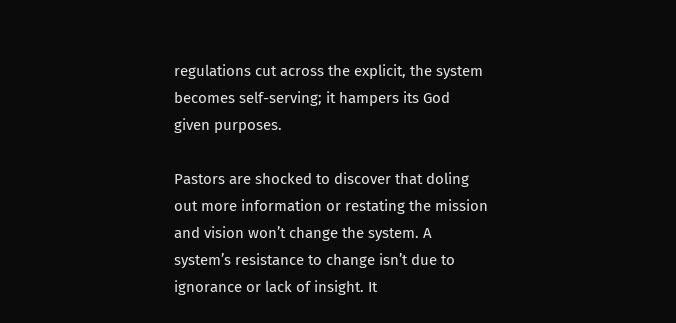regulations cut across the explicit, the system becomes self-serving; it hampers its God given purposes.

Pastors are shocked to discover that doling out more information or restating the mission and vision won’t change the system. A system’s resistance to change isn’t due to ignorance or lack of insight. It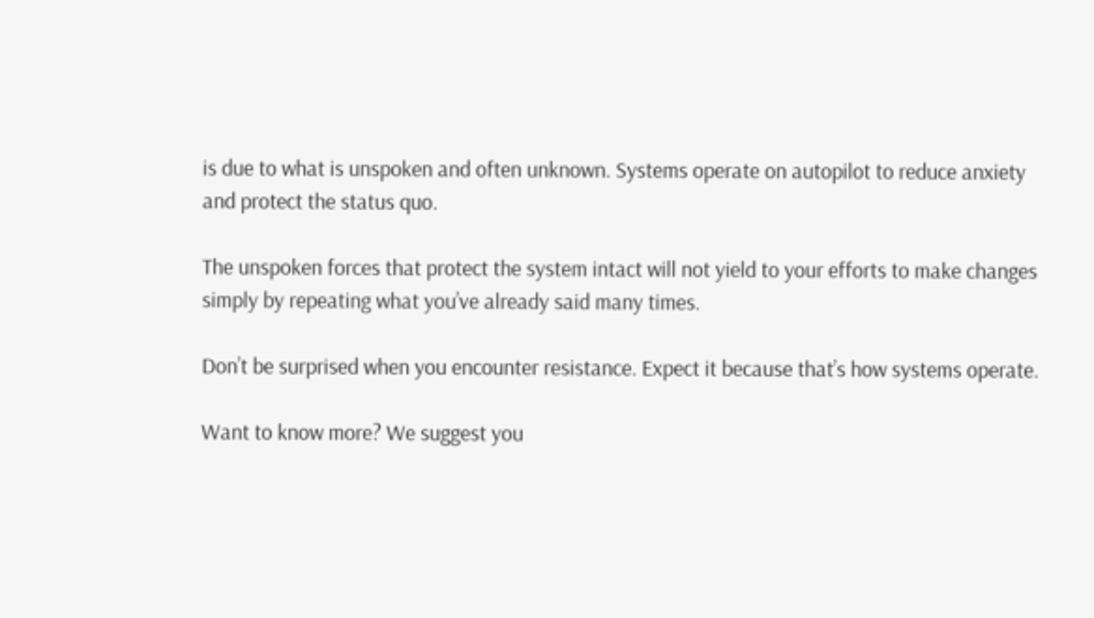is due to what is unspoken and often unknown. Systems operate on autopilot to reduce anxiety and protect the status quo.

The unspoken forces that protect the system intact will not yield to your efforts to make changes simply by repeating what you’ve already said many times.

Don’t be surprised when you encounter resistance. Expect it because that’s how systems operate.

Want to know more? We suggest you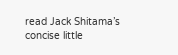read Jack Shitama’s concise little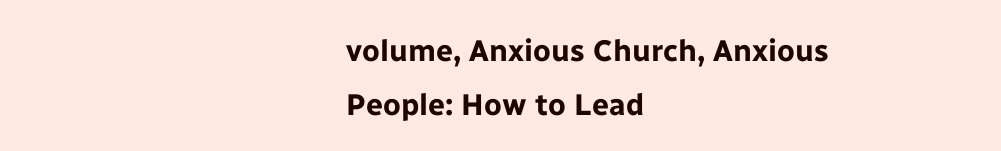volume, Anxious Church, Anxious People: How to Lead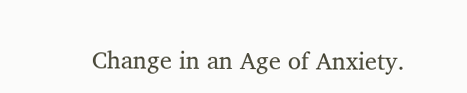Change in an Age of Anxiety.